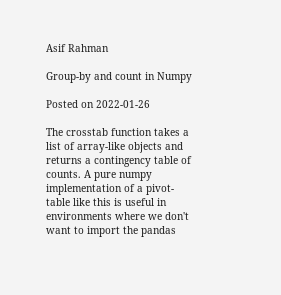Asif Rahman

Group-by and count in Numpy

Posted on 2022-01-26

The crosstab function takes a list of array-like objects and returns a contingency table of counts. A pure numpy implementation of a pivot-table like this is useful in environments where we don't want to import the pandas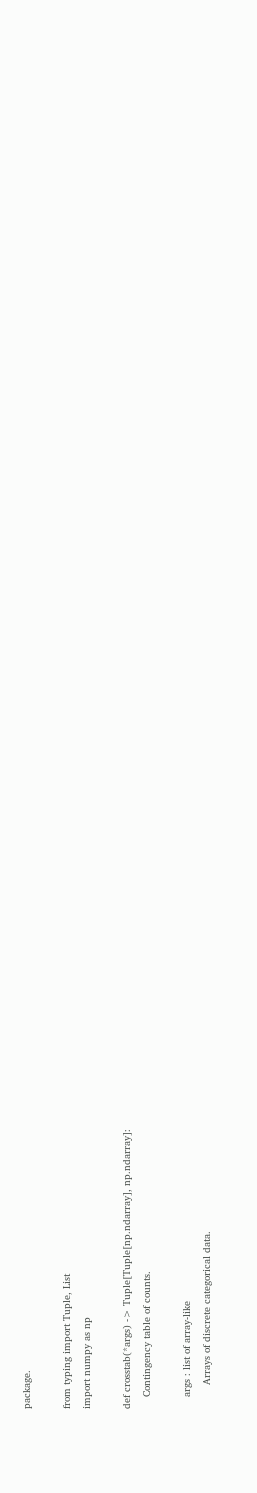package.

from typing import Tuple, List
import numpy as np

def crosstab(*args) -> Tuple[Tuple[np.ndarray], np.ndarray]:
    Contingency table of counts.

    args : list of array-like
        Arrays of discrete categorical data.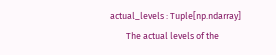actual_levels : Tuple[np.ndarray]
        The actual levels of the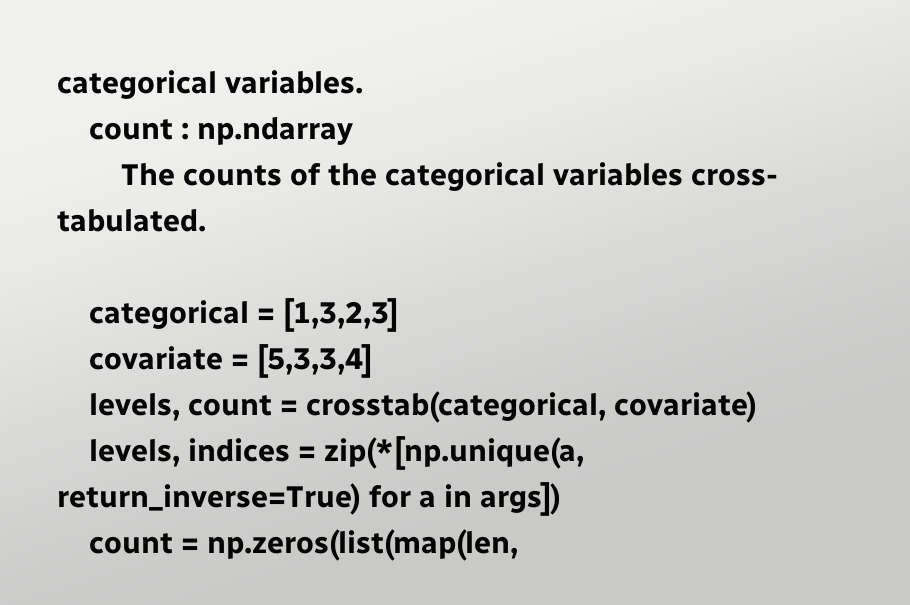categorical variables.
    count : np.ndarray
        The counts of the categorical variables cross-tabulated.

    categorical = [1,3,2,3]
    covariate = [5,3,3,4]
    levels, count = crosstab(categorical, covariate)
    levels, indices = zip(*[np.unique(a, return_inverse=True) for a in args])
    count = np.zeros(list(map(len,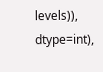levels)), dtype=int),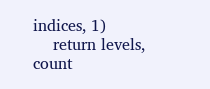indices, 1)
    return levels, count